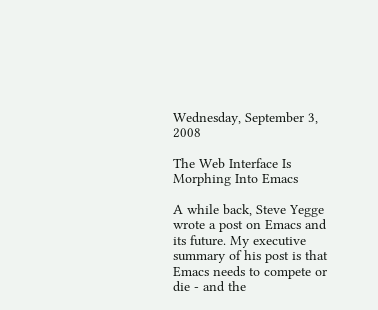Wednesday, September 3, 2008

The Web Interface Is Morphing Into Emacs

A while back, Steve Yegge wrote a post on Emacs and its future. My executive summary of his post is that Emacs needs to compete or die - and the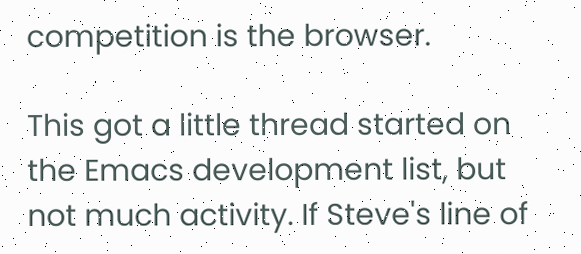competition is the browser.

This got a little thread started on the Emacs development list, but not much activity. If Steve's line of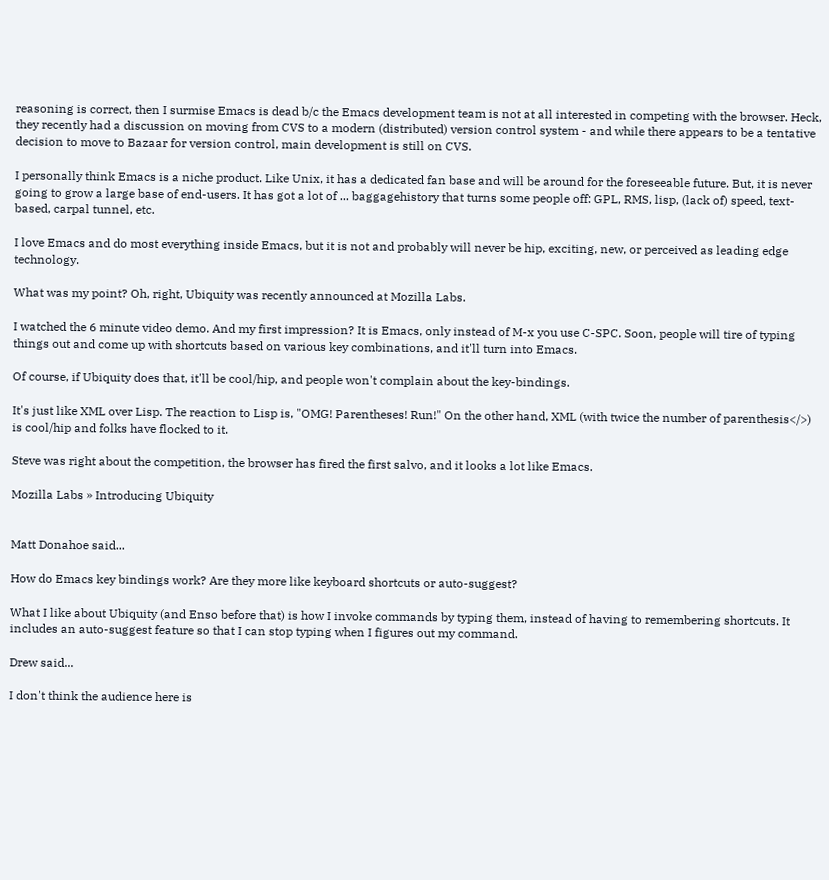reasoning is correct, then I surmise Emacs is dead b/c the Emacs development team is not at all interested in competing with the browser. Heck, they recently had a discussion on moving from CVS to a modern (distributed) version control system - and while there appears to be a tentative decision to move to Bazaar for version control, main development is still on CVS.

I personally think Emacs is a niche product. Like Unix, it has a dedicated fan base and will be around for the foreseeable future. But, it is never going to grow a large base of end-users. It has got a lot of ... baggagehistory that turns some people off: GPL, RMS, lisp, (lack of) speed, text-based, carpal tunnel, etc.

I love Emacs and do most everything inside Emacs, but it is not and probably will never be hip, exciting, new, or perceived as leading edge technology.

What was my point? Oh, right, Ubiquity was recently announced at Mozilla Labs.

I watched the 6 minute video demo. And my first impression? It is Emacs, only instead of M-x you use C-SPC. Soon, people will tire of typing things out and come up with shortcuts based on various key combinations, and it'll turn into Emacs.

Of course, if Ubiquity does that, it'll be cool/hip, and people won't complain about the key-bindings.

It's just like XML over Lisp. The reaction to Lisp is, "OMG! Parentheses! Run!" On the other hand, XML (with twice the number of parenthesis</>) is cool/hip and folks have flocked to it.

Steve was right about the competition, the browser has fired the first salvo, and it looks a lot like Emacs.

Mozilla Labs » Introducing Ubiquity


Matt Donahoe said...

How do Emacs key bindings work? Are they more like keyboard shortcuts or auto-suggest?

What I like about Ubiquity (and Enso before that) is how I invoke commands by typing them, instead of having to remembering shortcuts. It includes an auto-suggest feature so that I can stop typing when I figures out my command.

Drew said...

I don't think the audience here is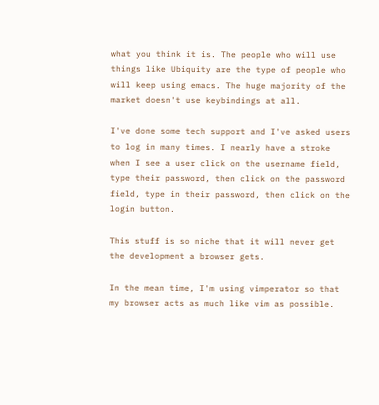what you think it is. The people who will use things like Ubiquity are the type of people who will keep using emacs. The huge majority of the market doesn't use keybindings at all.

I've done some tech support and I've asked users to log in many times. I nearly have a stroke when I see a user click on the username field, type their password, then click on the password field, type in their password, then click on the login button.

This stuff is so niche that it will never get the development a browser gets.

In the mean time, I'm using vimperator so that my browser acts as much like vim as possible.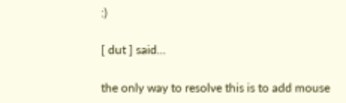:)

[ dut ] said...

the only way to resolve this is to add mouse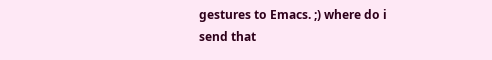gestures to Emacs. ;) where do i send that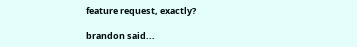feature request, exactly?

brandon said...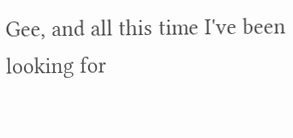Gee, and all this time I've been looking for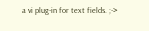a vi plug-in for text fields. ;->